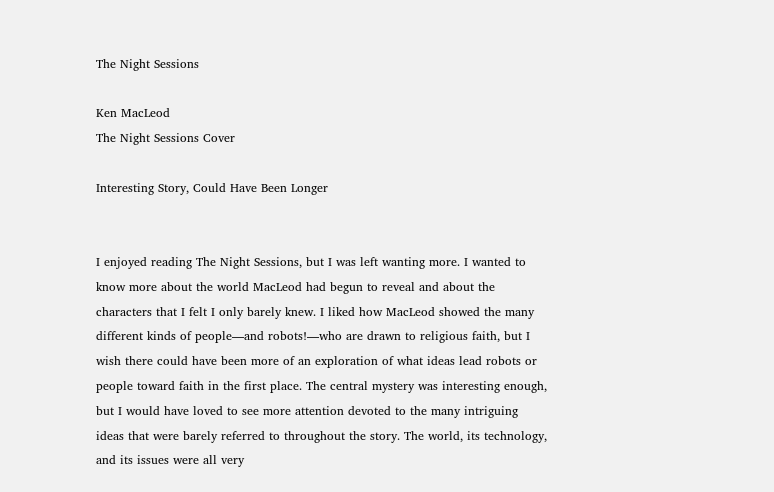The Night Sessions

Ken MacLeod
The Night Sessions Cover

Interesting Story, Could Have Been Longer


I enjoyed reading The Night Sessions, but I was left wanting more. I wanted to know more about the world MacLeod had begun to reveal and about the characters that I felt I only barely knew. I liked how MacLeod showed the many different kinds of people—and robots!—who are drawn to religious faith, but I wish there could have been more of an exploration of what ideas lead robots or people toward faith in the first place. The central mystery was interesting enough, but I would have loved to see more attention devoted to the many intriguing ideas that were barely referred to throughout the story. The world, its technology, and its issues were all very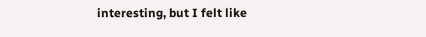interesting, but I felt like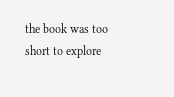the book was too short to explore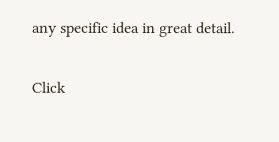any specific idea in great detail.

Click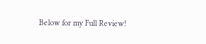Below for my Full Review!